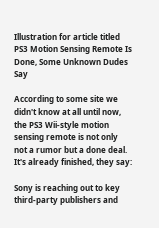Illustration for article titled PS3 Motion Sensing Remote Is Done, Some Unknown Dudes Say

According to some site we didn't know at all until now, the PS3 Wii-style motion sensing remote is not only not a rumor but a done deal. It's already finished, they say:

Sony is reaching out to key third-party publishers and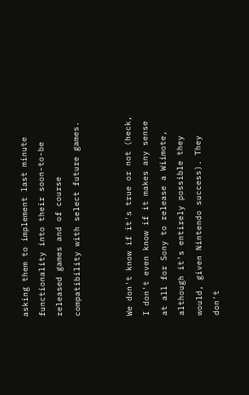asking them to implement last minute functionality into their soon-to-be released games and of course compatibility with select future games.


We don't know if it's true or not (heck, I don't even know if it makes any sense at all for Sony to release a Wiimote, although it's entirely possible they would, given Nintendo success). They don't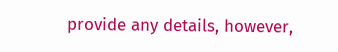provide any details, however,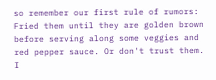so remember our first rule of rumors: Fried them until they are golden brown before serving along some veggies and red pepper sauce. Or don't trust them. I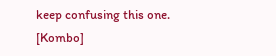keep confusing this one. [Kombo]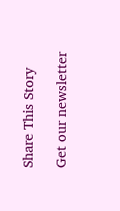Share This Story

Get our newsletter